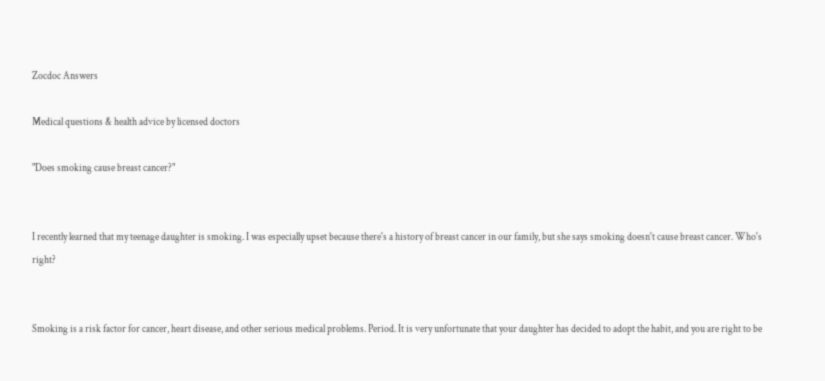Zocdoc Answers

Medical questions & health advice by licensed doctors

"Does smoking cause breast cancer?"


I recently learned that my teenage daughter is smoking. I was especially upset because there's a history of breast cancer in our family, but she says smoking doesn't cause breast cancer. Who's right?


Smoking is a risk factor for cancer, heart disease, and other serious medical problems. Period. It is very unfortunate that your daughter has decided to adopt the habit, and you are right to be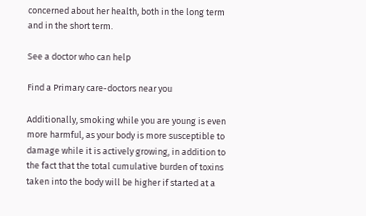concerned about her health, both in the long term and in the short term.

See a doctor who can help

Find a Primary care-doctors near you

Additionally, smoking while you are young is even more harmful, as your body is more susceptible to damage while it is actively growing, in addition to the fact that the total cumulative burden of toxins taken into the body will be higher if started at a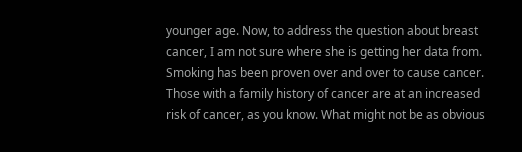younger age. Now, to address the question about breast cancer, I am not sure where she is getting her data from. Smoking has been proven over and over to cause cancer. Those with a family history of cancer are at an increased risk of cancer, as you know. What might not be as obvious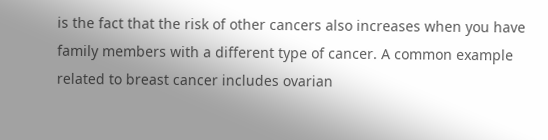is the fact that the risk of other cancers also increases when you have family members with a different type of cancer. A common example related to breast cancer includes ovarian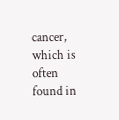cancer, which is often found in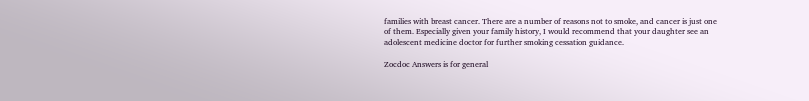families with breast cancer. There are a number of reasons not to smoke, and cancer is just one of them. Especially given your family history, I would recommend that your daughter see an adolescent medicine doctor for further smoking cessation guidance.

Zocdoc Answers is for general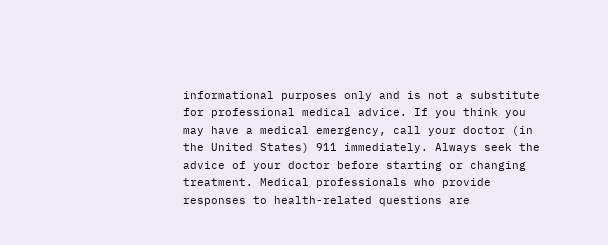informational purposes only and is not a substitute for professional medical advice. If you think you may have a medical emergency, call your doctor (in the United States) 911 immediately. Always seek the advice of your doctor before starting or changing treatment. Medical professionals who provide responses to health-related questions are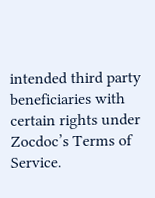intended third party beneficiaries with certain rights under Zocdoc’s Terms of Service.